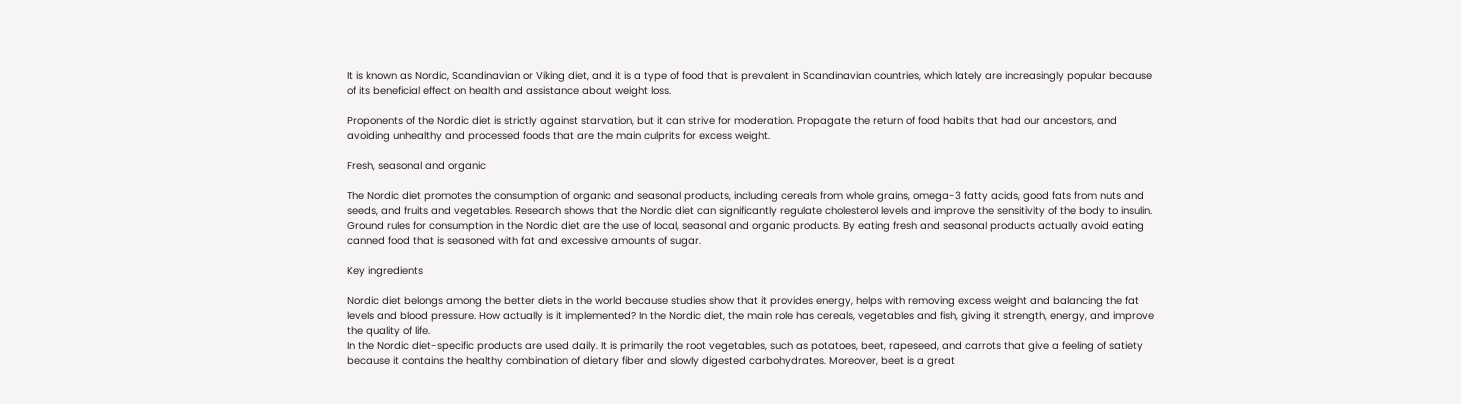It is known as Nordic, Scandinavian or Viking diet, and it is a type of food that is prevalent in Scandinavian countries, which lately are increasingly popular because of its beneficial effect on health and assistance about weight loss.

Proponents of the Nordic diet is strictly against starvation, but it can strive for moderation. Propagate the return of food habits that had our ancestors, and avoiding unhealthy and processed foods that are the main culprits for excess weight.

Fresh, seasonal and organic

The Nordic diet promotes the consumption of organic and seasonal products, including cereals from whole grains, omega-3 fatty acids, good fats from nuts and seeds, and fruits and vegetables. Research shows that the Nordic diet can significantly regulate cholesterol levels and improve the sensitivity of the body to insulin.
Ground rules for consumption in the Nordic diet are the use of local, seasonal and organic products. By eating fresh and seasonal products actually avoid eating canned food that is seasoned with fat and excessive amounts of sugar.

Key ingredients

Nordic diet belongs among the better diets in the world because studies show that it provides energy, helps with removing excess weight and balancing the fat levels and blood pressure. How actually is it implemented? In the Nordic diet, the main role has cereals, vegetables and fish, giving it strength, energy, and improve the quality of life.
In the Nordic diet-specific products are used daily. It is primarily the root vegetables, such as potatoes, beet, rapeseed, and carrots that give a feeling of satiety because it contains the healthy combination of dietary fiber and slowly digested carbohydrates. Moreover, beet is a great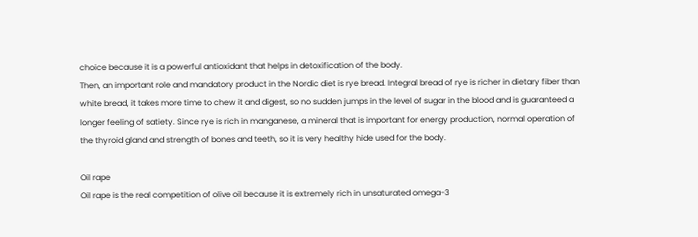choice because it is a powerful antioxidant that helps in detoxification of the body.
Then, an important role and mandatory product in the Nordic diet is rye bread. Integral bread of rye is richer in dietary fiber than white bread, it takes more time to chew it and digest, so no sudden jumps in the level of sugar in the blood and is guaranteed a longer feeling of satiety. Since rye is rich in manganese, a mineral that is important for energy production, normal operation of the thyroid gland and strength of bones and teeth, so it is very healthy hide used for the body.

Oil rape
Oil rape is the real competition of olive oil because it is extremely rich in unsaturated omega-3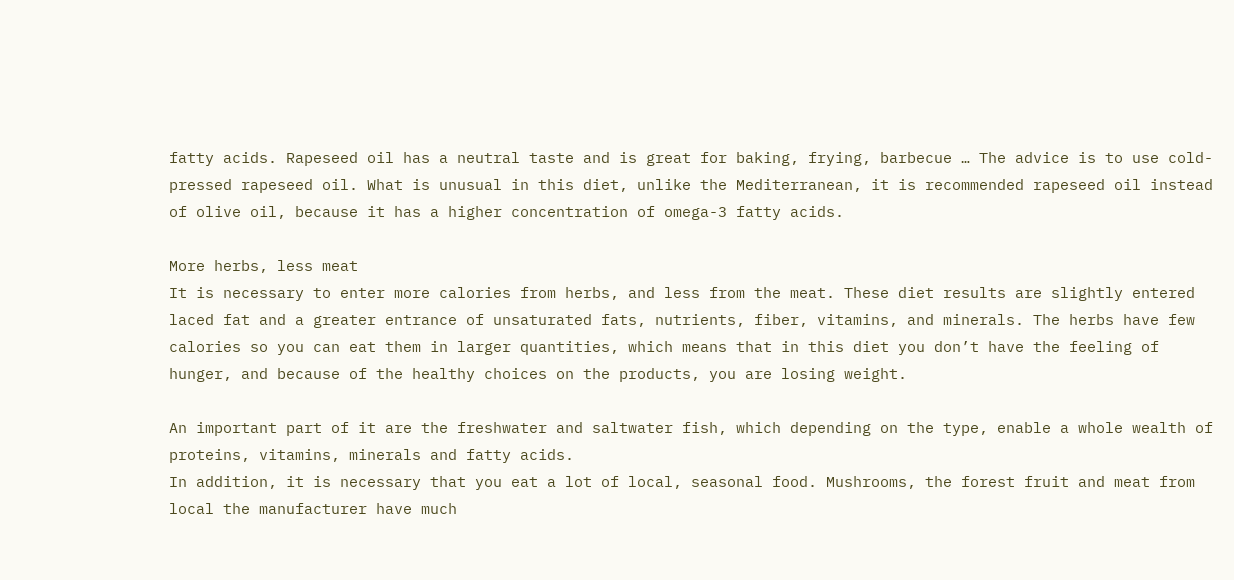fatty acids. Rapeseed oil has a neutral taste and is great for baking, frying, barbecue … The advice is to use cold-pressed rapeseed oil. What is unusual in this diet, unlike the Mediterranean, it is recommended rapeseed oil instead of olive oil, because it has a higher concentration of omega-3 fatty acids.

More herbs, less meat
It is necessary to enter more calories from herbs, and less from the meat. These diet results are slightly entered laced fat and a greater entrance of unsaturated fats, nutrients, fiber, vitamins, and minerals. The herbs have few calories so you can eat them in larger quantities, which means that in this diet you don’t have the feeling of hunger, and because of the healthy choices on the products, you are losing weight.

An important part of it are the freshwater and saltwater fish, which depending on the type, enable a whole wealth of proteins, vitamins, minerals and fatty acids.
In addition, it is necessary that you eat a lot of local, seasonal food. Mushrooms, the forest fruit and meat from local the manufacturer have much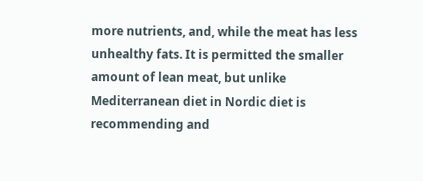more nutrients, and, while the meat has less unhealthy fats. It is permitted the smaller amount of lean meat, but unlike Mediterranean diet in Nordic diet is recommending and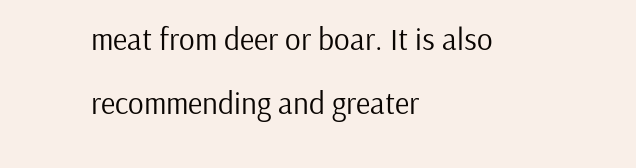meat from deer or boar. It is also recommending and greater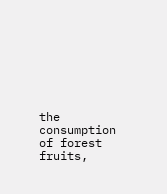the consumption of forest fruits,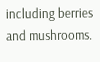including berries and mushrooms.